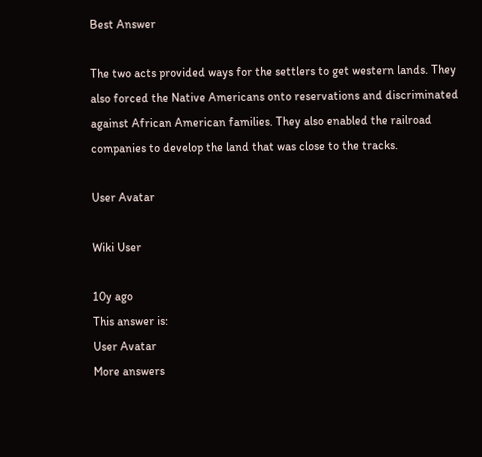Best Answer

The two acts provided ways for the settlers to get western lands. They also forced the Native Americans onto reservations and discriminated against African American families. They also enabled the railroad companies to develop the land that was close to the tracks.

User Avatar

Wiki User

10y ago
This answer is:
User Avatar
More answers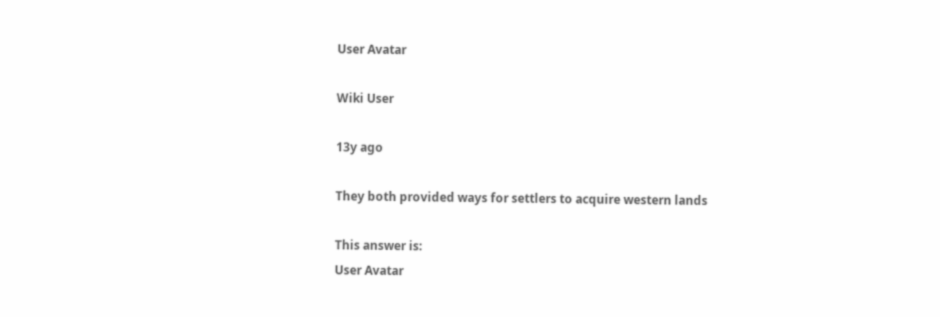User Avatar

Wiki User

13y ago

They both provided ways for settlers to acquire western lands

This answer is:
User Avatar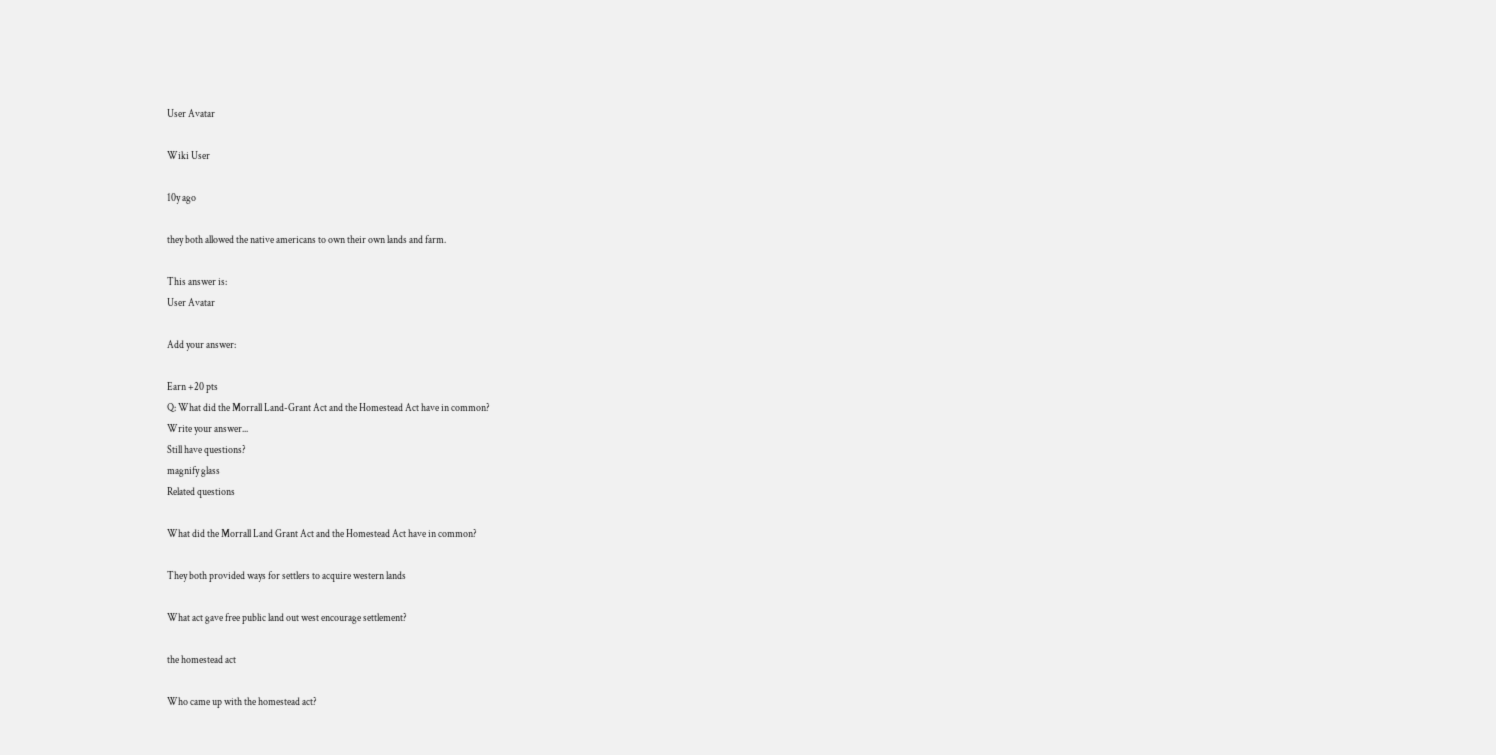User Avatar

Wiki User

10y ago

they both allowed the native americans to own their own lands and farm.

This answer is:
User Avatar

Add your answer:

Earn +20 pts
Q: What did the Morrall Land-Grant Act and the Homestead Act have in common?
Write your answer...
Still have questions?
magnify glass
Related questions

What did the Morrall Land Grant Act and the Homestead Act have in common?

They both provided ways for settlers to acquire western lands

What act gave free public land out west encourage settlement?

the homestead act

Who came up with the homestead act?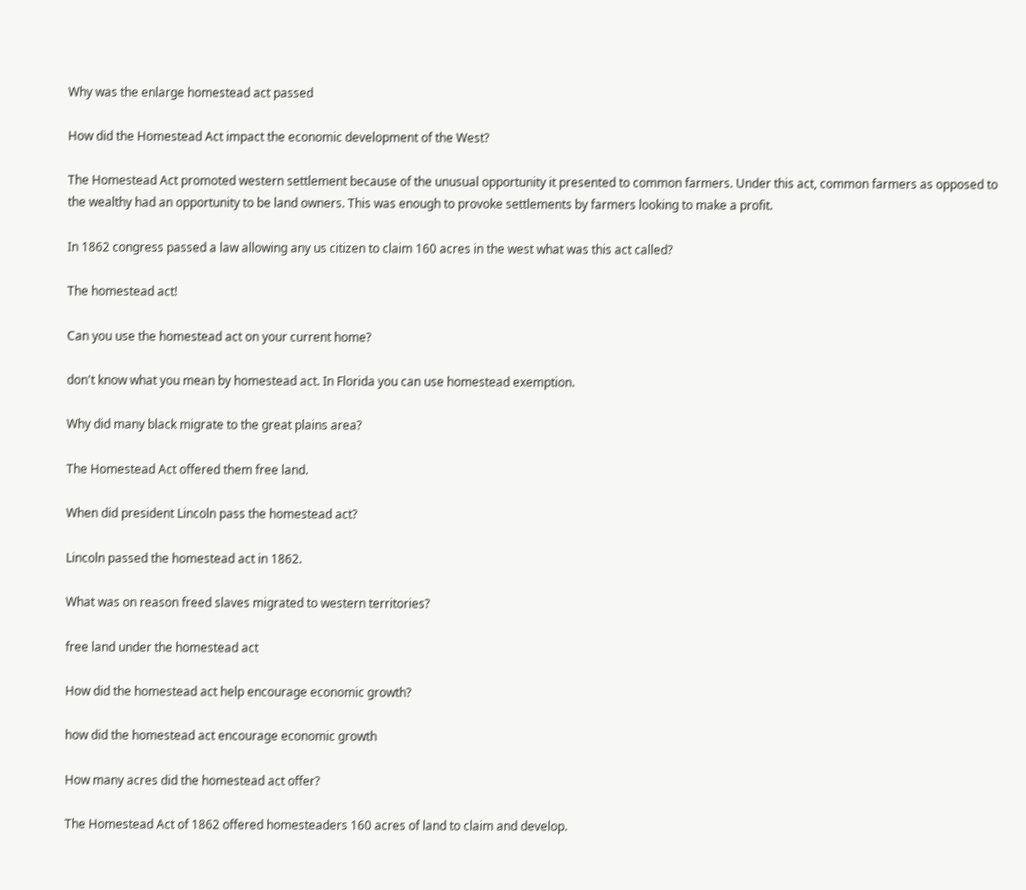Why was the enlarge homestead act passed

How did the Homestead Act impact the economic development of the West?

The Homestead Act promoted western settlement because of the unusual opportunity it presented to common farmers. Under this act, common farmers as opposed to the wealthy had an opportunity to be land owners. This was enough to provoke settlements by farmers looking to make a profit.

In 1862 congress passed a law allowing any us citizen to claim 160 acres in the west what was this act called?

The homestead act!

Can you use the homestead act on your current home?

don't know what you mean by homestead act. In Florida you can use homestead exemption.

Why did many black migrate to the great plains area?

The Homestead Act offered them free land.

When did president Lincoln pass the homestead act?

Lincoln passed the homestead act in 1862.

What was on reason freed slaves migrated to western territories?

free land under the homestead act

How did the homestead act help encourage economic growth?

how did the homestead act encourage economic growth

How many acres did the homestead act offer?

The Homestead Act of 1862 offered homesteaders 160 acres of land to claim and develop.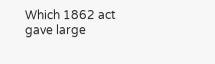Which 1862 act gave large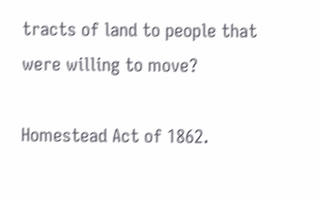tracts of land to people that were willing to move?

Homestead Act of 1862.